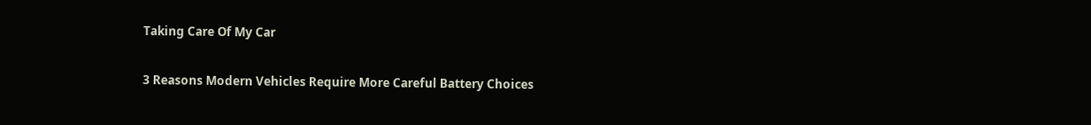Taking Care Of My Car

3 Reasons Modern Vehicles Require More Careful Battery Choices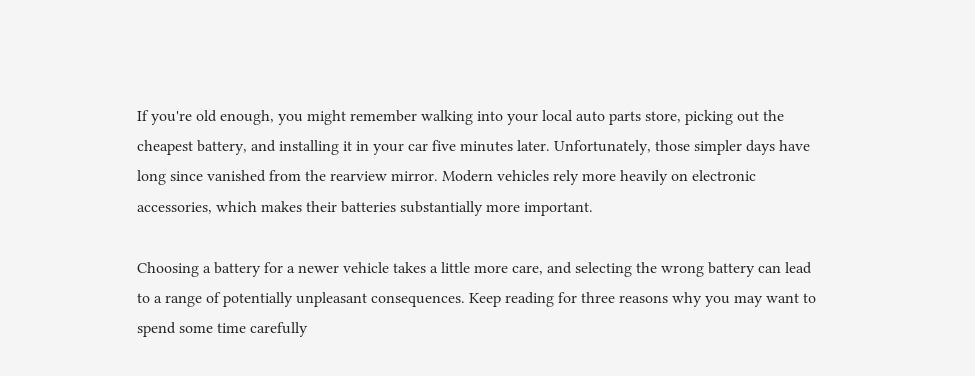If you're old enough, you might remember walking into your local auto parts store, picking out the cheapest battery, and installing it in your car five minutes later. Unfortunately, those simpler days have long since vanished from the rearview mirror. Modern vehicles rely more heavily on electronic accessories, which makes their batteries substantially more important.

Choosing a battery for a newer vehicle takes a little more care, and selecting the wrong battery can lead to a range of potentially unpleasant consequences. Keep reading for three reasons why you may want to spend some time carefully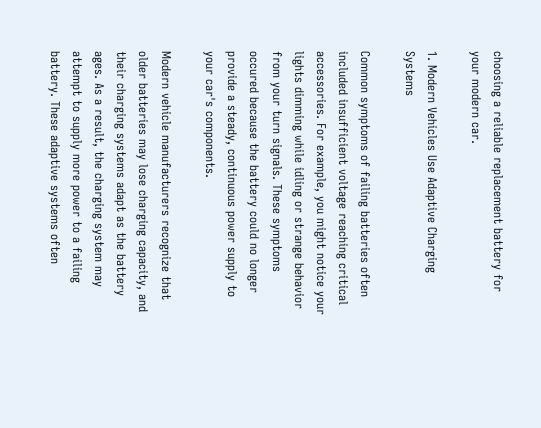choosing a reliable replacement battery for your modern car.

1. Modern Vehicles Use Adaptive Charging Systems

Common symptoms of failing batteries often included insufficient voltage reaching critical accessories. For example, you might notice your lights dimming while idling or strange behavior from your turn signals. These symptoms occured because the battery could no longer provide a steady, continuous power supply to your car's components.

Modern vehicle manufacturers recognize that older batteries may lose charging capacity, and their charging systems adapt as the battery ages. As a result, the charging system may attempt to supply more power to a failing battery. These adaptive systems often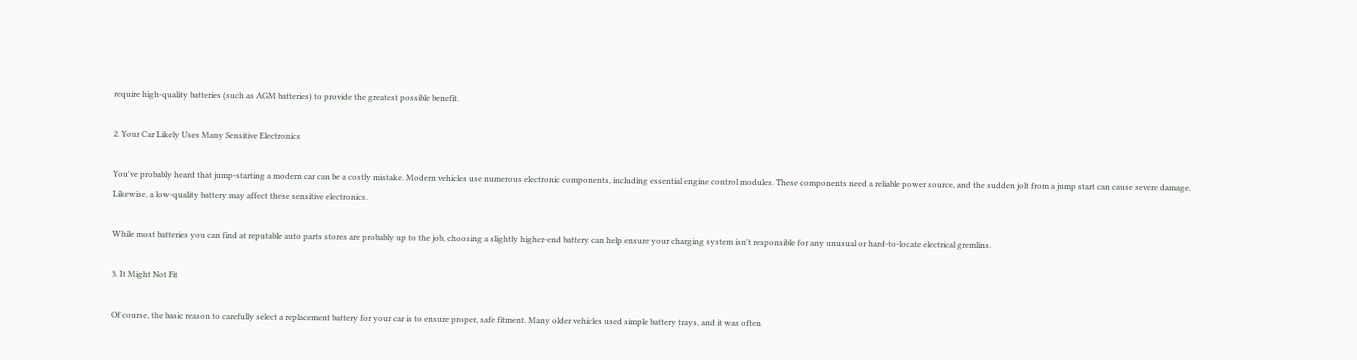require high-quality batteries (such as AGM batteries) to provide the greatest possible benefit.

2. Your Car Likely Uses Many Sensitive Electronics

You've probably heard that jump-starting a modern car can be a costly mistake. Modern vehicles use numerous electronic components, including essential engine control modules. These components need a reliable power source, and the sudden jolt from a jump start can cause severe damage. Likewise, a low-quality battery may affect these sensitive electronics.

While most batteries you can find at reputable auto parts stores are probably up to the job, choosing a slightly higher-end battery can help ensure your charging system isn't responsible for any unusual or hard-to-locate electrical gremlins.

3. It Might Not Fit

Of course, the basic reason to carefully select a replacement battery for your car is to ensure proper, safe fitment. Many older vehicles used simple battery trays, and it was often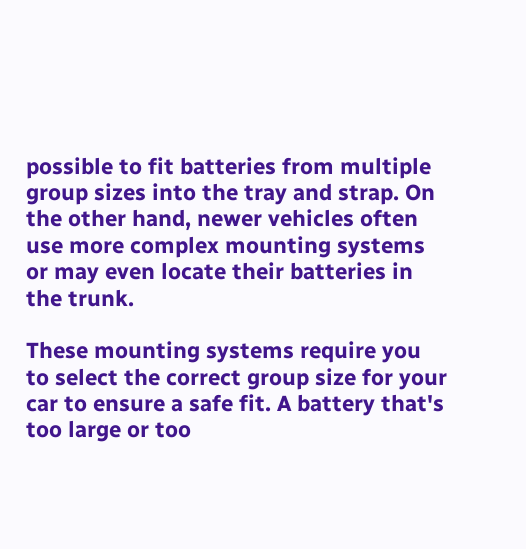possible to fit batteries from multiple group sizes into the tray and strap. On the other hand, newer vehicles often use more complex mounting systems or may even locate their batteries in the trunk.

These mounting systems require you to select the correct group size for your car to ensure a safe fit. A battery that's too large or too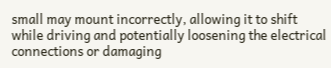small may mount incorrectly, allowing it to shift while driving and potentially loosening the electrical connections or damaging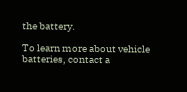the battery.

To learn more about vehicle batteries, contact a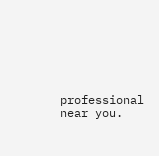professional near you.